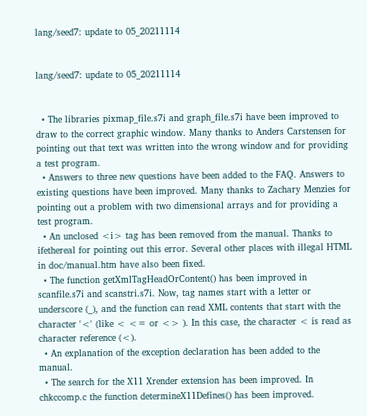lang/seed7: update to 05_20211114


lang/seed7: update to 05_20211114


  • The libraries pixmap_file.s7i and graph_file.s7i have been improved to draw to the correct graphic window. Many thanks to Anders Carstensen for pointing out that text was written into the wrong window and for providing a test program.
  • Answers to three new questions have been added to the FAQ. Answers to existing questions have been improved. Many thanks to Zachary Menzies for pointing out a problem with two dimensional arrays and for providing a test program.
  • An unclosed <i> tag has been removed from the manual. Thanks to ifethereal for pointing out this error. Several other places with illegal HTML in doc/manual.htm have also been fixed.
  • The function getXmlTagHeadOrContent() has been improved in scanfile.s7i and scanstri.s7i. Now, tag names start with a letter or underscore (_), and the function can read XML contents that start with the character '<' (like < <= or <> ). In this case, the character < is read as character reference (<).
  • An explanation of the exception declaration has been added to the manual.
  • The search for the X11 Xrender extension has been improved. In chkccomp.c the function determineX11Defines() has been improved.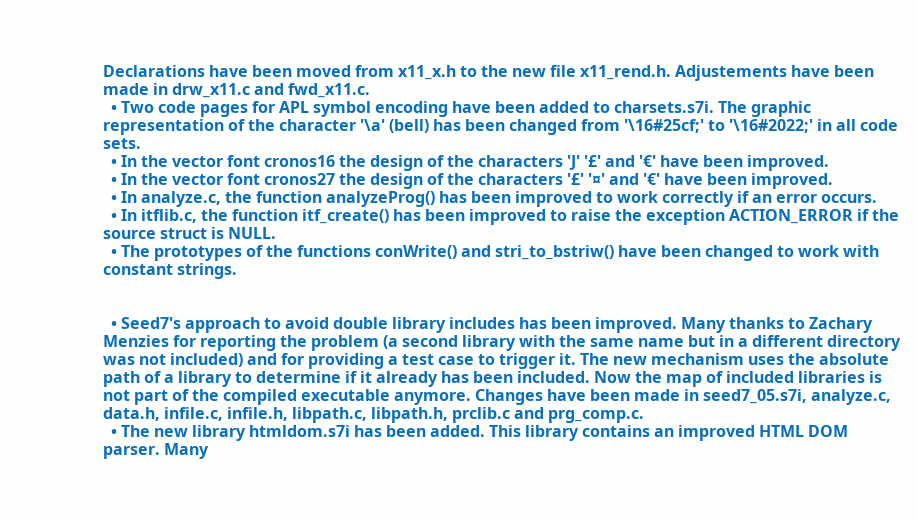Declarations have been moved from x11_x.h to the new file x11_rend.h. Adjustements have been made in drw_x11.c and fwd_x11.c.
  • Two code pages for APL symbol encoding have been added to charsets.s7i. The graphic representation of the character '\a' (bell) has been changed from '\16#25cf;' to '\16#2022;' in all code sets.
  • In the vector font cronos16 the design of the characters 'J' '£' and '€' have been improved.
  • In the vector font cronos27 the design of the characters '£' '¤' and '€' have been improved.
  • In analyze.c, the function analyzeProg() has been improved to work correctly if an error occurs.
  • In itflib.c, the function itf_create() has been improved to raise the exception ACTION_ERROR if the source struct is NULL.
  • The prototypes of the functions conWrite() and stri_to_bstriw() have been changed to work with constant strings.


  • Seed7's approach to avoid double library includes has been improved. Many thanks to Zachary Menzies for reporting the problem (a second library with the same name but in a different directory was not included) and for providing a test case to trigger it. The new mechanism uses the absolute path of a library to determine if it already has been included. Now the map of included libraries is not part of the compiled executable anymore. Changes have been made in seed7_05.s7i, analyze.c, data.h, infile.c, infile.h, libpath.c, libpath.h, prclib.c and prg_comp.c.
  • The new library htmldom.s7i has been added. This library contains an improved HTML DOM parser. Many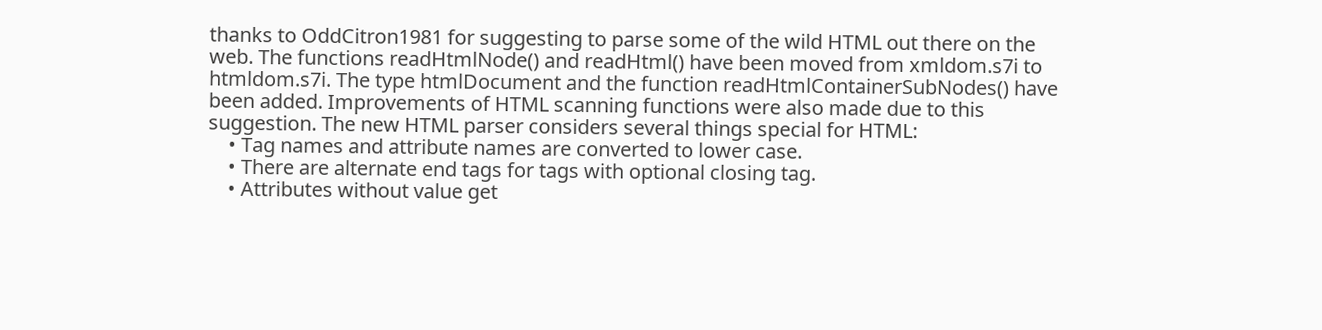thanks to OddCitron1981 for suggesting to parse some of the wild HTML out there on the web. The functions readHtmlNode() and readHtml() have been moved from xmldom.s7i to htmldom.s7i. The type htmlDocument and the function readHtmlContainerSubNodes() have been added. Improvements of HTML scanning functions were also made due to this suggestion. The new HTML parser considers several things special for HTML:
    • Tag names and attribute names are converted to lower case.
    • There are alternate end tags for tags with optional closing tag.
    • Attributes without value get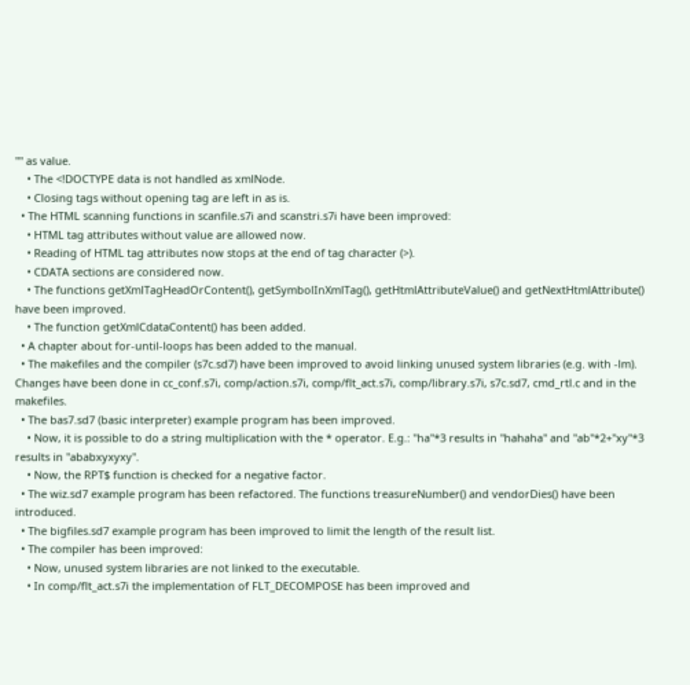"" as value.
    • The <!DOCTYPE data is not handled as xmlNode.
    • Closing tags without opening tag are left in as is.
  • The HTML scanning functions in scanfile.s7i and scanstri.s7i have been improved:
    • HTML tag attributes without value are allowed now.
    • Reading of HTML tag attributes now stops at the end of tag character (>).
    • CDATA sections are considered now.
    • The functions getXmlTagHeadOrContent(), getSymbolInXmlTag(), getHtmlAttributeValue() and getNextHtmlAttribute() have been improved.
    • The function getXmlCdataContent() has been added.
  • A chapter about for-until-loops has been added to the manual.
  • The makefiles and the compiler (s7c.sd7) have been improved to avoid linking unused system libraries (e.g. with -lm). Changes have been done in cc_conf.s7i, comp/action.s7i, comp/flt_act.s7i, comp/library.s7i, s7c.sd7, cmd_rtl.c and in the makefiles.
  • The bas7.sd7 (basic interpreter) example program has been improved.
    • Now, it is possible to do a string multiplication with the * operator. E.g.: "ha"*3 results in "hahaha" and "ab"*2+"xy"*3 results in "ababxyxyxy".
    • Now, the RPT$ function is checked for a negative factor.
  • The wiz.sd7 example program has been refactored. The functions treasureNumber() and vendorDies() have been introduced.
  • The bigfiles.sd7 example program has been improved to limit the length of the result list.
  • The compiler has been improved:
    • Now, unused system libraries are not linked to the executable.
    • In comp/flt_act.s7i the implementation of FLT_DECOMPOSE has been improved and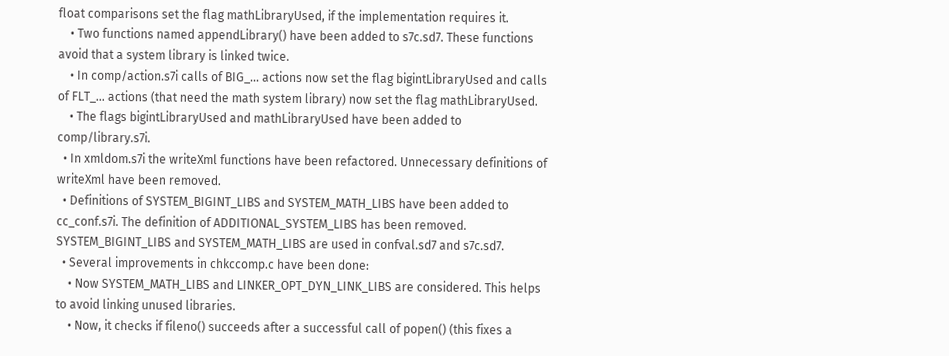float comparisons set the flag mathLibraryUsed, if the implementation requires it.
    • Two functions named appendLibrary() have been added to s7c.sd7. These functions avoid that a system library is linked twice.
    • In comp/action.s7i calls of BIG_... actions now set the flag bigintLibraryUsed and calls of FLT_... actions (that need the math system library) now set the flag mathLibraryUsed.
    • The flags bigintLibraryUsed and mathLibraryUsed have been added to comp/library.s7i.
  • In xmldom.s7i the writeXml functions have been refactored. Unnecessary definitions of writeXml have been removed.
  • Definitions of SYSTEM_BIGINT_LIBS and SYSTEM_MATH_LIBS have been added to cc_conf.s7i. The definition of ADDITIONAL_SYSTEM_LIBS has been removed. SYSTEM_BIGINT_LIBS and SYSTEM_MATH_LIBS are used in confval.sd7 and s7c.sd7.
  • Several improvements in chkccomp.c have been done:
    • Now SYSTEM_MATH_LIBS and LINKER_OPT_DYN_LINK_LIBS are considered. This helps to avoid linking unused libraries.
    • Now, it checks if fileno() succeeds after a successful call of popen() (this fixes a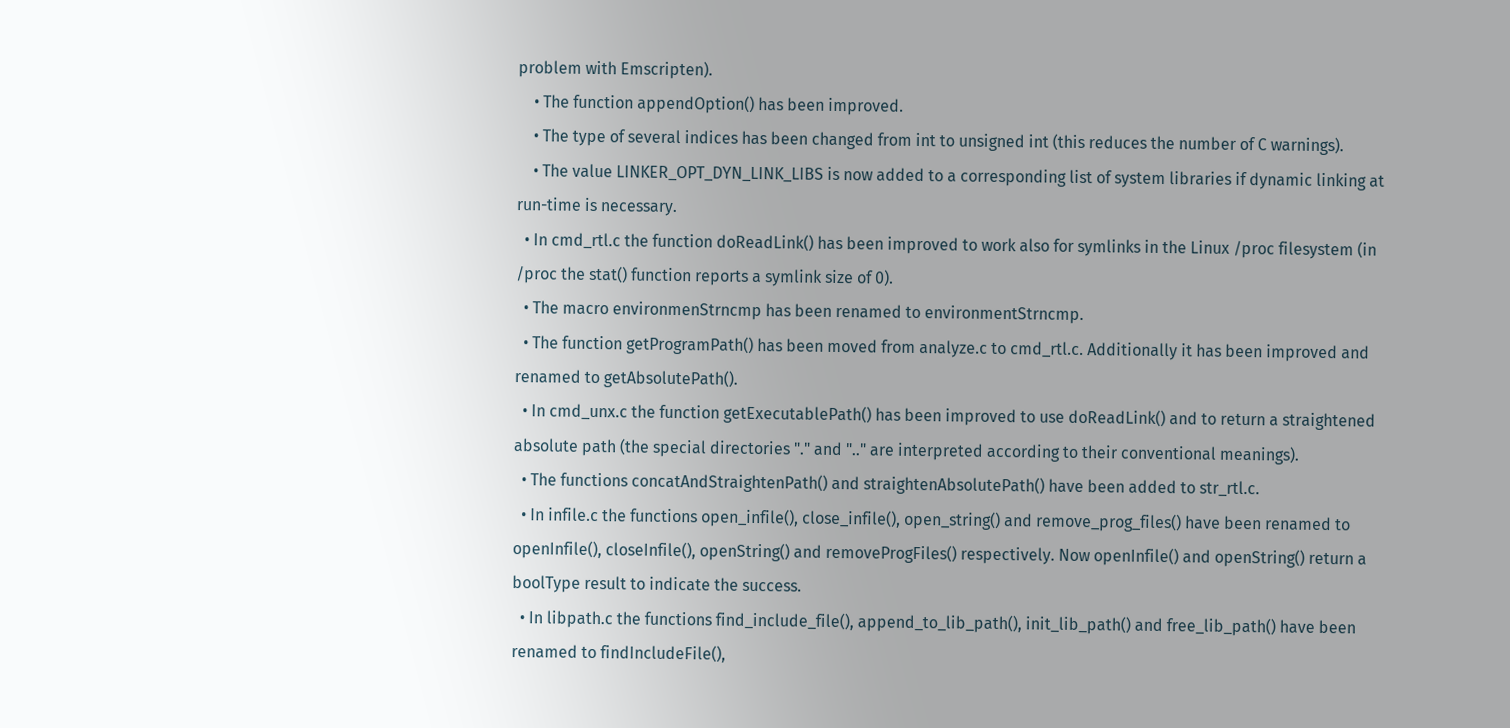problem with Emscripten).
    • The function appendOption() has been improved.
    • The type of several indices has been changed from int to unsigned int (this reduces the number of C warnings).
    • The value LINKER_OPT_DYN_LINK_LIBS is now added to a corresponding list of system libraries if dynamic linking at run-time is necessary.
  • In cmd_rtl.c the function doReadLink() has been improved to work also for symlinks in the Linux /proc filesystem (in /proc the stat() function reports a symlink size of 0).
  • The macro environmenStrncmp has been renamed to environmentStrncmp.
  • The function getProgramPath() has been moved from analyze.c to cmd_rtl.c. Additionally it has been improved and renamed to getAbsolutePath().
  • In cmd_unx.c the function getExecutablePath() has been improved to use doReadLink() and to return a straightened absolute path (the special directories "." and ".." are interpreted according to their conventional meanings).
  • The functions concatAndStraightenPath() and straightenAbsolutePath() have been added to str_rtl.c.
  • In infile.c the functions open_infile(), close_infile(), open_string() and remove_prog_files() have been renamed to openInfile(), closeInfile(), openString() and removeProgFiles() respectively. Now openInfile() and openString() return a boolType result to indicate the success.
  • In libpath.c the functions find_include_file(), append_to_lib_path(), init_lib_path() and free_lib_path() have been renamed to findIncludeFile(),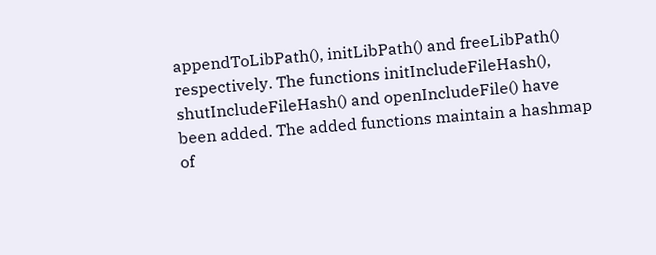appendToLibPath(), initLibPath() and freeLibPath() respectively. The functions initIncludeFileHash(), shutIncludeFileHash() and openIncludeFile() have been added. The added functions maintain a hashmap of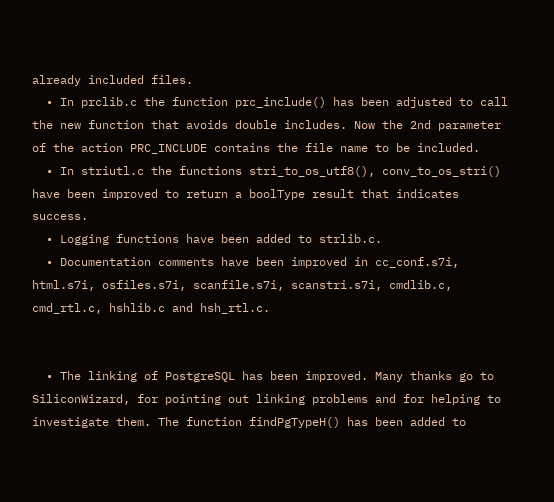already included files.
  • In prclib.c the function prc_include() has been adjusted to call the new function that avoids double includes. Now the 2nd parameter of the action PRC_INCLUDE contains the file name to be included.
  • In striutl.c the functions stri_to_os_utf8(), conv_to_os_stri() have been improved to return a boolType result that indicates success.
  • Logging functions have been added to strlib.c.
  • Documentation comments have been improved in cc_conf.s7i, html.s7i, osfiles.s7i, scanfile.s7i, scanstri.s7i, cmdlib.c, cmd_rtl.c, hshlib.c and hsh_rtl.c.


  • The linking of PostgreSQL has been improved. Many thanks go to SiliconWizard, for pointing out linking problems and for helping to investigate them. The function findPgTypeH() has been added to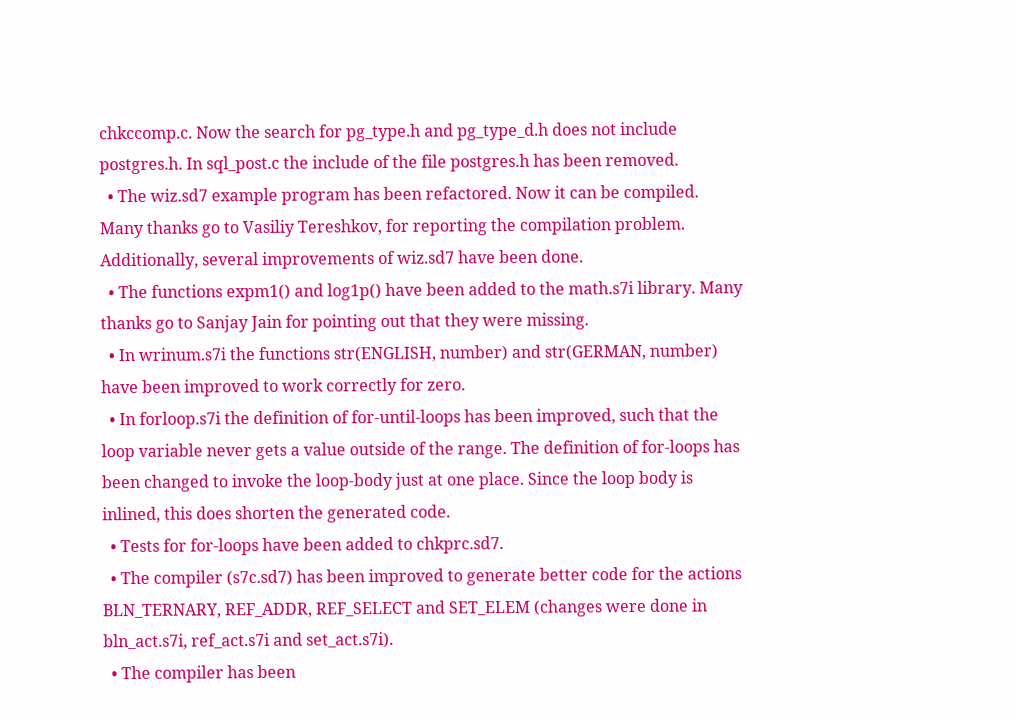chkccomp.c. Now the search for pg_type.h and pg_type_d.h does not include postgres.h. In sql_post.c the include of the file postgres.h has been removed.
  • The wiz.sd7 example program has been refactored. Now it can be compiled. Many thanks go to Vasiliy Tereshkov, for reporting the compilation problem. Additionally, several improvements of wiz.sd7 have been done.
  • The functions expm1() and log1p() have been added to the math.s7i library. Many thanks go to Sanjay Jain for pointing out that they were missing.
  • In wrinum.s7i the functions str(ENGLISH, number) and str(GERMAN, number) have been improved to work correctly for zero.
  • In forloop.s7i the definition of for-until-loops has been improved, such that the loop variable never gets a value outside of the range. The definition of for-loops has been changed to invoke the loop-body just at one place. Since the loop body is inlined, this does shorten the generated code.
  • Tests for for-loops have been added to chkprc.sd7.
  • The compiler (s7c.sd7) has been improved to generate better code for the actions BLN_TERNARY, REF_ADDR, REF_SELECT and SET_ELEM (changes were done in bln_act.s7i, ref_act.s7i and set_act.s7i).
  • The compiler has been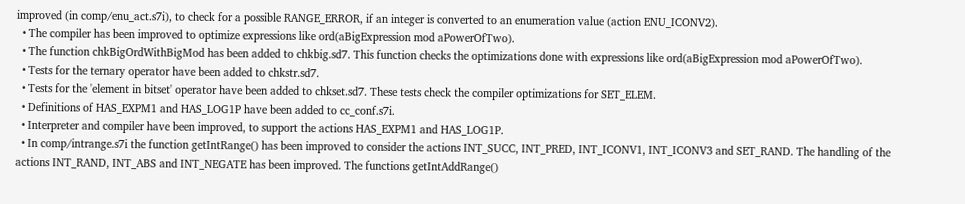improved (in comp/enu_act.s7i), to check for a possible RANGE_ERROR, if an integer is converted to an enumeration value (action ENU_ICONV2).
  • The compiler has been improved to optimize expressions like ord(aBigExpression mod aPowerOfTwo).
  • The function chkBigOrdWithBigMod has been added to chkbig.sd7. This function checks the optimizations done with expressions like ord(aBigExpression mod aPowerOfTwo).
  • Tests for the ternary operator have been added to chkstr.sd7.
  • Tests for the 'element in bitset' operator have been added to chkset.sd7. These tests check the compiler optimizations for SET_ELEM.
  • Definitions of HAS_EXPM1 and HAS_LOG1P have been added to cc_conf.s7i.
  • Interpreter and compiler have been improved, to support the actions HAS_EXPM1 and HAS_LOG1P.
  • In comp/intrange.s7i the function getIntRange() has been improved to consider the actions INT_SUCC, INT_PRED, INT_ICONV1, INT_ICONV3 and SET_RAND. The handling of the actions INT_RAND, INT_ABS and INT_NEGATE has been improved. The functions getIntAddRange()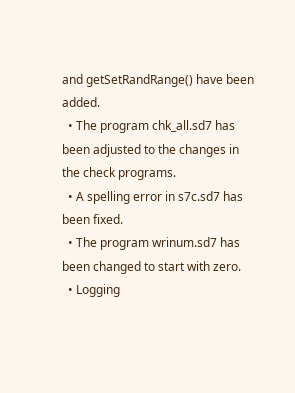and getSetRandRange() have been added.
  • The program chk_all.sd7 has been adjusted to the changes in the check programs.
  • A spelling error in s7c.sd7 has been fixed.
  • The program wrinum.sd7 has been changed to start with zero.
  • Logging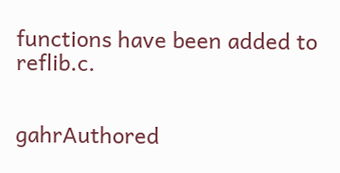functions have been added to reflib.c.


gahrAuthored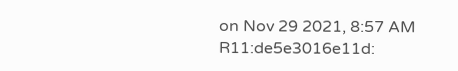on Nov 29 2021, 8:57 AM
R11:de5e3016e11d: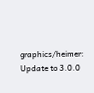graphics/heimer: Update to 3.0.0